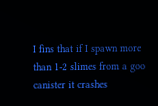I fins that if I spawn more than 1-2 slimes from a goo canister it crashes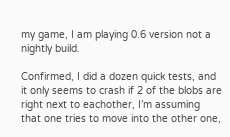my game, I am playing 0.6 version not a nightly build.

Confirmed, I did a dozen quick tests, and it only seems to crash if 2 of the blobs are right next to eachother, I’m assuming that one tries to move into the other one,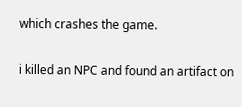which crashes the game.

i killed an NPC and found an artifact on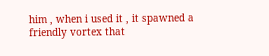him , when i used it , it spawned a friendly vortex that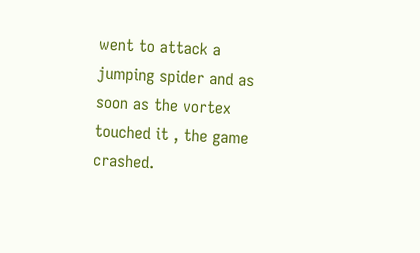went to attack a jumping spider and as soon as the vortex touched it , the game crashed.